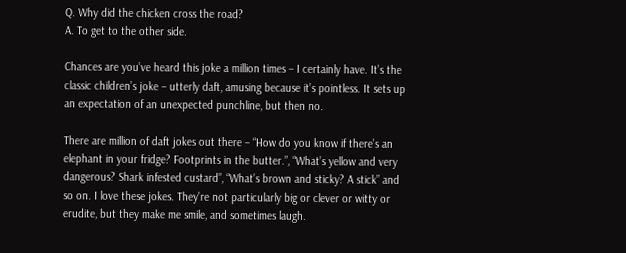Q. Why did the chicken cross the road?
A. To get to the other side.

Chances are you’ve heard this joke a million times – I certainly have. It’s the classic children’s joke – utterly daft, amusing because it’s pointless. It sets up an expectation of an unexpected punchline, but then no.

There are million of daft jokes out there – “How do you know if there’s an elephant in your fridge? Footprints in the butter.”, “What’s yellow and very dangerous? Shark infested custard”, “What’s brown and sticky? A stick” and so on. I love these jokes. They’re not particularly big or clever or witty or erudite, but they make me smile, and sometimes laugh.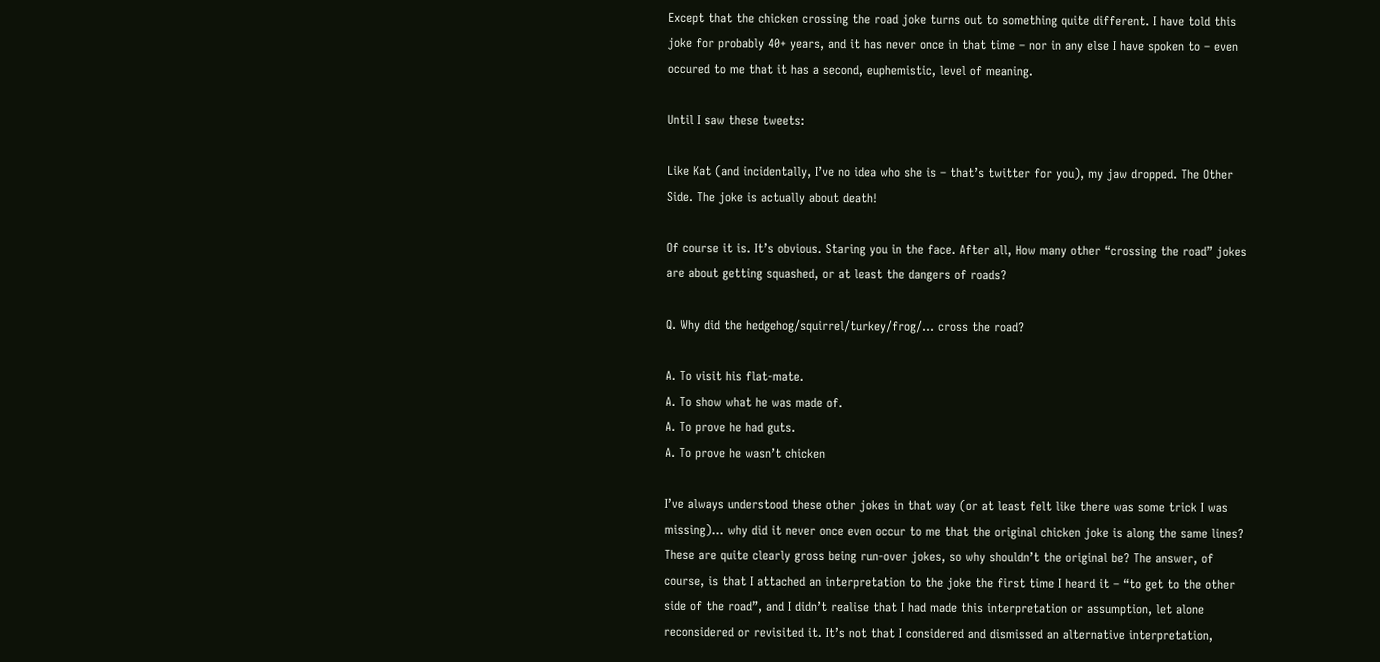Except that the chicken crossing the road joke turns out to something quite different. I have told this joke for probably 40+ years, and it has never once in that time – nor in any else I have spoken to – even occured to me that it has a second, euphemistic, level of meaning.

Until I saw these tweets:

Like Kat (and incidentally, I’ve no idea who she is – that’s twitter for you), my jaw dropped. The Other Side. The joke is actually about death!

Of course it is. It’s obvious. Staring you in the face. After all, How many other “crossing the road” jokes are about getting squashed, or at least the dangers of roads?

Q. Why did the hedgehog/squirrel/turkey/frog/… cross the road?

A. To visit his flat-mate.
A. To show what he was made of.
A. To prove he had guts.
A. To prove he wasn’t chicken

I’ve always understood these other jokes in that way (or at least felt like there was some trick I was missing)… why did it never once even occur to me that the original chicken joke is along the same lines? These are quite clearly gross being run-over jokes, so why shouldn’t the original be? The answer, of course, is that I attached an interpretation to the joke the first time I heard it – “to get to the other side of the road”, and I didn’t realise that I had made this interpretation or assumption, let alone reconsidered or revisited it. It’s not that I considered and dismissed an alternative interpretation,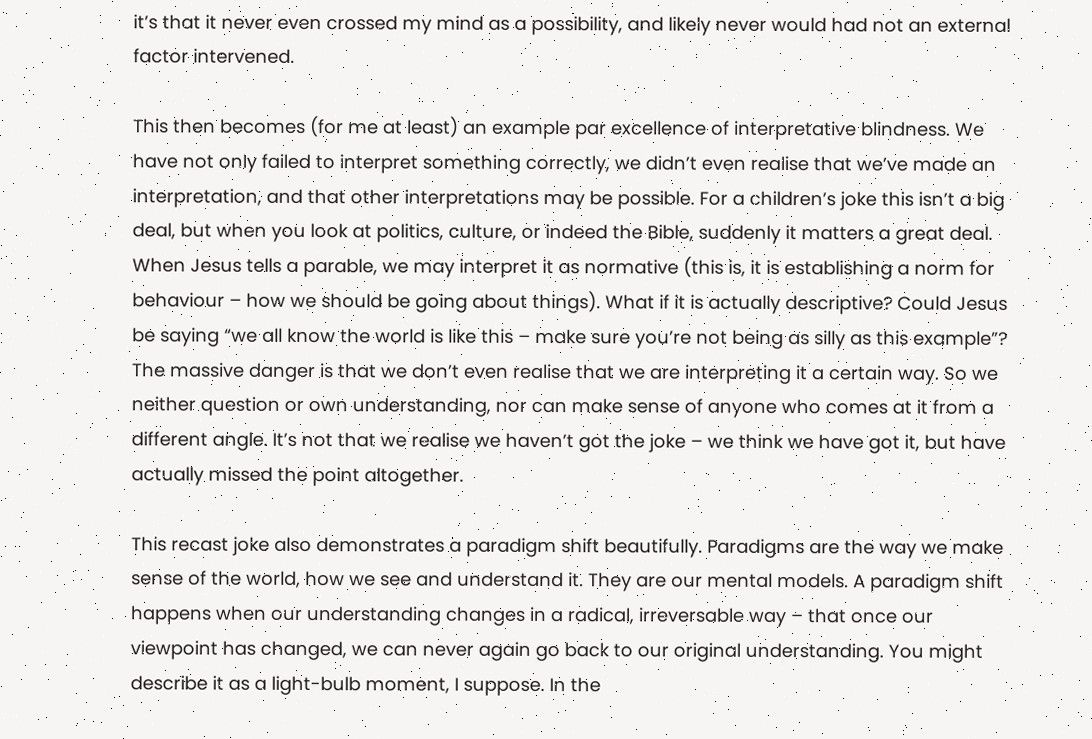it’s that it never even crossed my mind as a possibility, and likely never would had not an external factor intervened.

This then becomes (for me at least) an example par excellence of interpretative blindness. We have not only failed to interpret something correctly, we didn’t even realise that we’ve made an interpretation, and that other interpretations may be possible. For a children’s joke this isn’t a big deal, but when you look at politics, culture, or indeed the Bible, suddenly it matters a great deal. When Jesus tells a parable, we may interpret it as normative (this is, it is establishing a norm for behaviour – how we should be going about things). What if it is actually descriptive? Could Jesus be saying “we all know the world is like this – make sure you’re not being as silly as this example”? The massive danger is that we don’t even realise that we are interpreting it a certain way. So we neither question or own understanding, nor can make sense of anyone who comes at it from a different angle. It’s not that we realise we haven’t got the joke – we think we have got it, but have actually missed the point altogether.

This recast joke also demonstrates a paradigm shift beautifully. Paradigms are the way we make sense of the world, how we see and understand it. They are our mental models. A paradigm shift happens when our understanding changes in a radical, irreversable way – that once our viewpoint has changed, we can never again go back to our original understanding. You might describe it as a light-bulb moment, I suppose. In the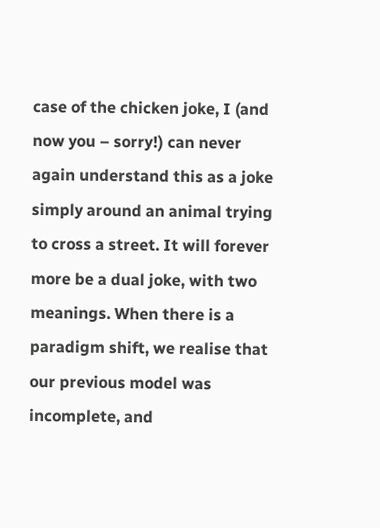case of the chicken joke, I (and now you – sorry!) can never again understand this as a joke simply around an animal trying to cross a street. It will forever more be a dual joke, with two meanings. When there is a paradigm shift, we realise that our previous model was incomplete, and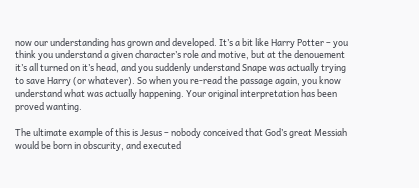now our understanding has grown and developed. It’s a bit like Harry Potter – you think you understand a given character’s role and motive, but at the denouement it’s all turned on it’s head, and you suddenly understand Snape was actually trying to save Harry (or whatever). So when you re-read the passage again, you know understand what was actually happening. Your original interpretation has been proved wanting.

The ultimate example of this is Jesus – nobody conceived that God’s great Messiah would be born in obscurity, and executed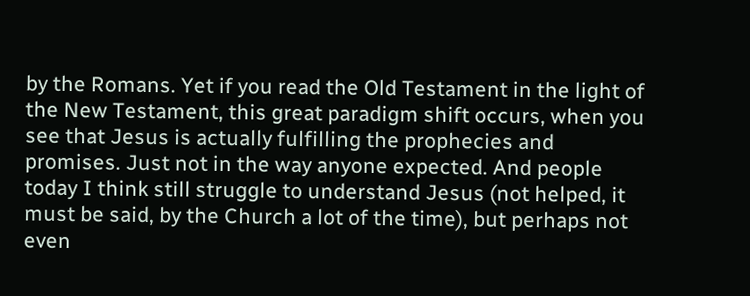by the Romans. Yet if you read the Old Testament in the light of the New Testament, this great paradigm shift occurs, when you see that Jesus is actually fulfilling the prophecies and promises. Just not in the way anyone expected. And people today I think still struggle to understand Jesus (not helped, it must be said, by the Church a lot of the time), but perhaps not even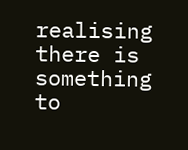realising there is something to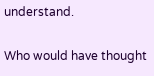understand.

Who would have thought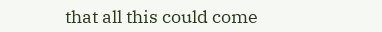that all this could come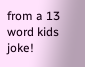from a 13 word kids joke!